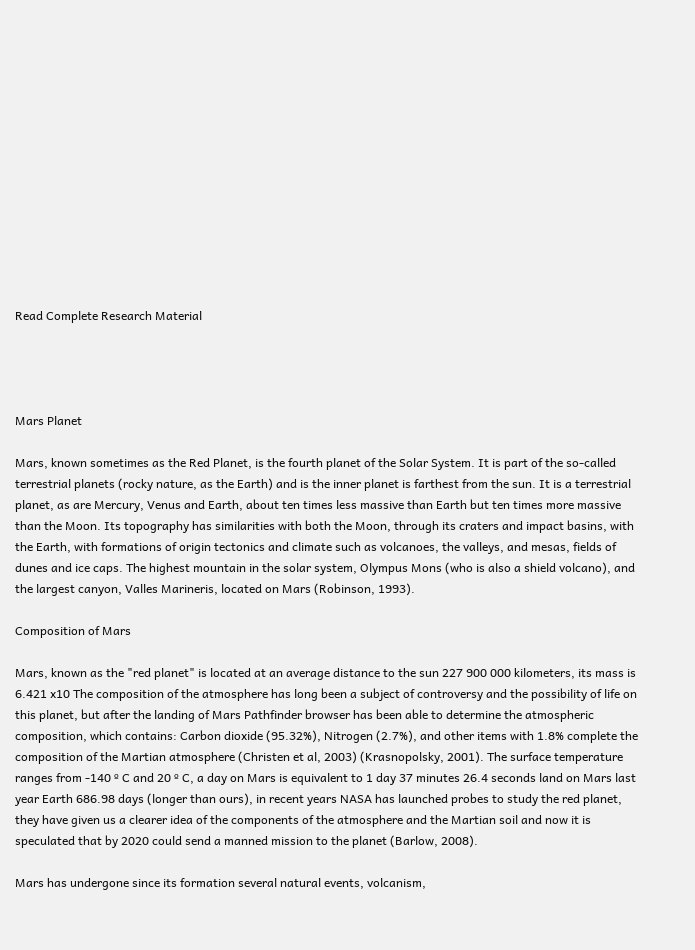Read Complete Research Material




Mars Planet

Mars, known sometimes as the Red Planet, is the fourth planet of the Solar System. It is part of the so-called terrestrial planets (rocky nature, as the Earth) and is the inner planet is farthest from the sun. It is a terrestrial planet, as are Mercury, Venus and Earth, about ten times less massive than Earth but ten times more massive than the Moon. Its topography has similarities with both the Moon, through its craters and impact basins, with the Earth, with formations of origin tectonics and climate such as volcanoes, the valleys, and mesas, fields of dunes and ice caps. The highest mountain in the solar system, Olympus Mons (who is also a shield volcano), and the largest canyon, Valles Marineris, located on Mars (Robinson, 1993).

Composition of Mars

Mars, known as the "red planet" is located at an average distance to the sun 227 900 000 kilometers, its mass is 6.421 x10 The composition of the atmosphere has long been a subject of controversy and the possibility of life on this planet, but after the landing of Mars Pathfinder browser has been able to determine the atmospheric composition, which contains: Carbon dioxide (95.32%), Nitrogen (2.7%), and other items with 1.8% complete the composition of the Martian atmosphere (Christen et al, 2003) (Krasnopolsky, 2001). The surface temperature ranges from -140 º C and 20 º C, a day on Mars is equivalent to 1 day 37 minutes 26.4 seconds land on Mars last year Earth 686.98 days (longer than ours), in recent years NASA has launched probes to study the red planet, they have given us a clearer idea of the components of the atmosphere and the Martian soil and now it is speculated that by 2020 could send a manned mission to the planet (Barlow, 2008).

Mars has undergone since its formation several natural events, volcanism,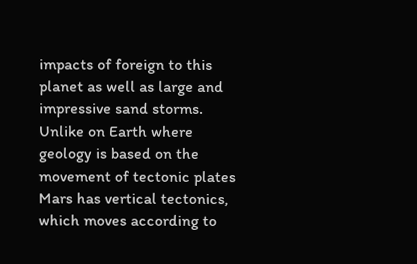impacts of foreign to this planet as well as large and impressive sand storms. Unlike on Earth where geology is based on the movement of tectonic plates Mars has vertical tectonics, which moves according to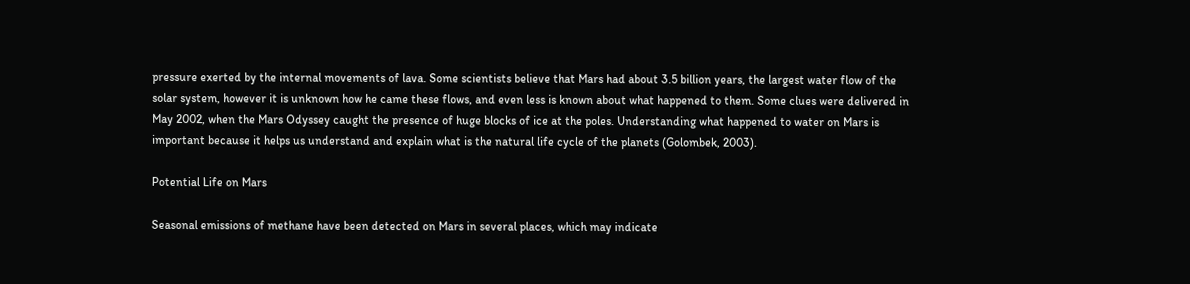pressure exerted by the internal movements of lava. Some scientists believe that Mars had about 3.5 billion years, the largest water flow of the solar system, however it is unknown how he came these flows, and even less is known about what happened to them. Some clues were delivered in May 2002, when the Mars Odyssey caught the presence of huge blocks of ice at the poles. Understanding what happened to water on Mars is important because it helps us understand and explain what is the natural life cycle of the planets (Golombek, 2003).

Potential Life on Mars

Seasonal emissions of methane have been detected on Mars in several places, which may indicate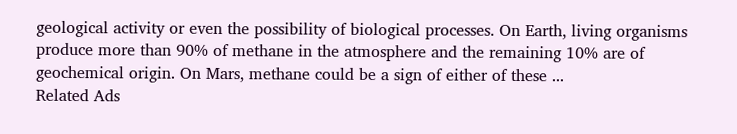geological activity or even the possibility of biological processes. On Earth, living organisms produce more than 90% of methane in the atmosphere and the remaining 10% are of geochemical origin. On Mars, methane could be a sign of either of these ...
Related Ads